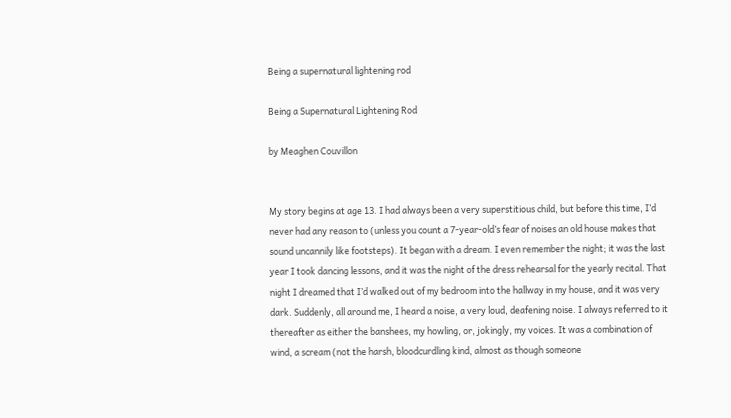Being a supernatural lightening rod

Being a Supernatural Lightening Rod

by Meaghen Couvillon


My story begins at age 13. I had always been a very superstitious child, but before this time, I’d never had any reason to (unless you count a 7-year-old’s fear of noises an old house makes that sound uncannily like footsteps). It began with a dream. I even remember the night; it was the last year I took dancing lessons, and it was the night of the dress rehearsal for the yearly recital. That night I dreamed that I’d walked out of my bedroom into the hallway in my house, and it was very dark. Suddenly, all around me, I heard a noise, a very loud, deafening noise. I always referred to it thereafter as either the banshees, my howling, or, jokingly, my voices. It was a combination of wind, a scream (not the harsh, bloodcurdling kind, almost as though someone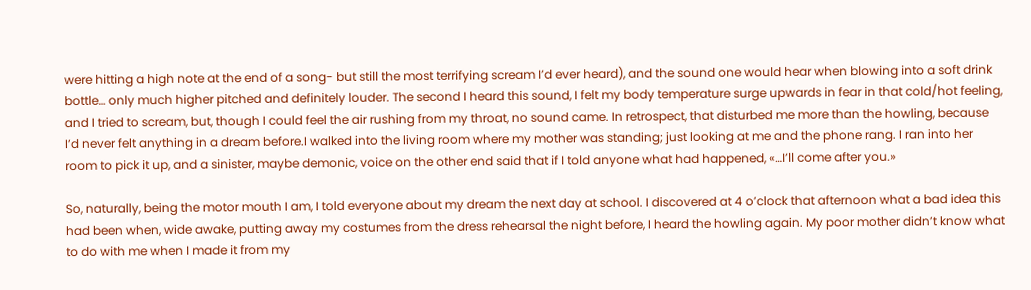were hitting a high note at the end of a song- but still the most terrifying scream I’d ever heard), and the sound one would hear when blowing into a soft drink bottle… only much higher pitched and definitely louder. The second I heard this sound, I felt my body temperature surge upwards in fear in that cold/hot feeling, and I tried to scream, but, though I could feel the air rushing from my throat, no sound came. In retrospect, that disturbed me more than the howling, because I’d never felt anything in a dream before.I walked into the living room where my mother was standing; just looking at me and the phone rang. I ran into her room to pick it up, and a sinister, maybe demonic, voice on the other end said that if I told anyone what had happened, «…I’ll come after you.»

So, naturally, being the motor mouth I am, I told everyone about my dream the next day at school. I discovered at 4 o’clock that afternoon what a bad idea this had been when, wide awake, putting away my costumes from the dress rehearsal the night before, I heard the howling again. My poor mother didn’t know what to do with me when I made it from my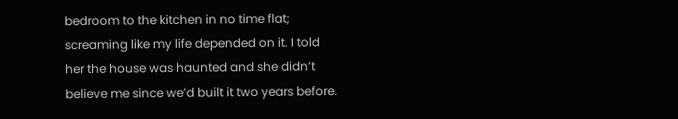bedroom to the kitchen in no time flat; screaming like my life depended on it. I told her the house was haunted and she didn’t believe me since we’d built it two years before.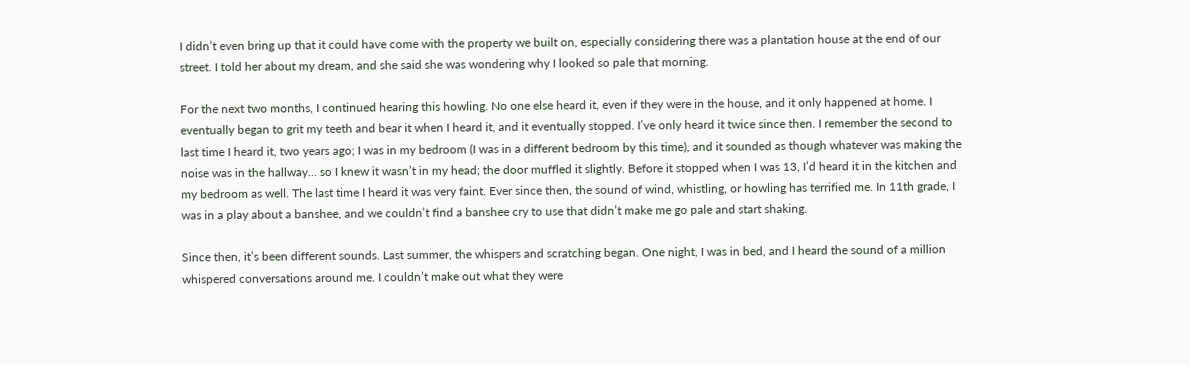I didn’t even bring up that it could have come with the property we built on, especially considering there was a plantation house at the end of our street. I told her about my dream, and she said she was wondering why I looked so pale that morning.

For the next two months, I continued hearing this howling. No one else heard it, even if they were in the house, and it only happened at home. I eventually began to grit my teeth and bear it when I heard it, and it eventually stopped. I’ve only heard it twice since then. I remember the second to last time I heard it, two years ago; I was in my bedroom (I was in a different bedroom by this time), and it sounded as though whatever was making the noise was in the hallway… so I knew it wasn’t in my head; the door muffled it slightly. Before it stopped when I was 13, I’d heard it in the kitchen and my bedroom as well. The last time I heard it was very faint. Ever since then, the sound of wind, whistling, or howling has terrified me. In 11th grade, I was in a play about a banshee, and we couldn’t find a banshee cry to use that didn’t make me go pale and start shaking.

Since then, it’s been different sounds. Last summer, the whispers and scratching began. One night, I was in bed, and I heard the sound of a million whispered conversations around me. I couldn’t make out what they were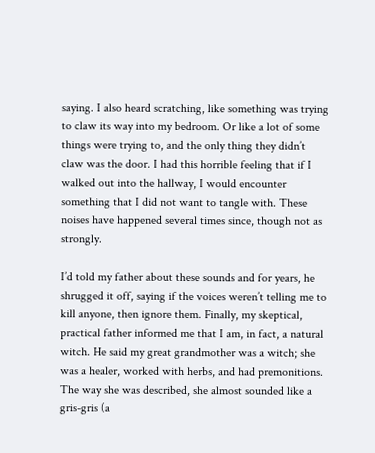saying. I also heard scratching, like something was trying to claw its way into my bedroom. Or like a lot of some things were trying to, and the only thing they didn’t claw was the door. I had this horrible feeling that if I walked out into the hallway, I would encounter something that I did not want to tangle with. These noises have happened several times since, though not as strongly.

I’d told my father about these sounds and for years, he shrugged it off, saying if the voices weren’t telling me to kill anyone, then ignore them. Finally, my skeptical, practical father informed me that I am, in fact, a natural witch. He said my great grandmother was a witch; she was a healer, worked with herbs, and had premonitions. The way she was described, she almost sounded like a gris-gris (a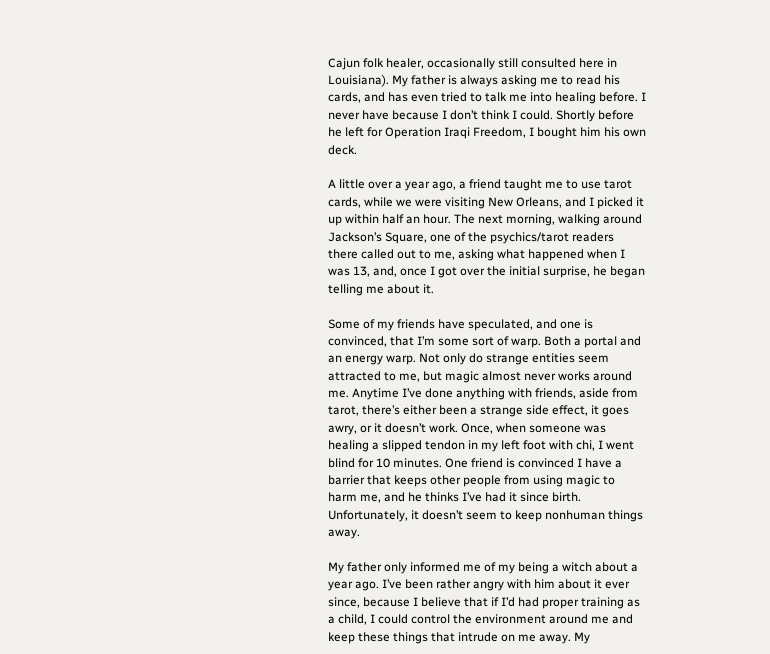Cajun folk healer, occasionally still consulted here in Louisiana). My father is always asking me to read his cards, and has even tried to talk me into healing before. I never have because I don’t think I could. Shortly before he left for Operation Iraqi Freedom, I bought him his own deck.

A little over a year ago, a friend taught me to use tarot cards, while we were visiting New Orleans, and I picked it up within half an hour. The next morning, walking around Jackson’s Square, one of the psychics/tarot readers there called out to me, asking what happened when I was 13, and, once I got over the initial surprise, he began telling me about it.

Some of my friends have speculated, and one is convinced, that I’m some sort of warp. Both a portal and an energy warp. Not only do strange entities seem attracted to me, but magic almost never works around me. Anytime I’ve done anything with friends, aside from tarot, there’s either been a strange side effect, it goes awry, or it doesn’t work. Once, when someone was healing a slipped tendon in my left foot with chi, I went blind for 10 minutes. One friend is convinced I have a barrier that keeps other people from using magic to harm me, and he thinks I’ve had it since birth. Unfortunately, it doesn’t seem to keep nonhuman things away.

My father only informed me of my being a witch about a year ago. I’ve been rather angry with him about it ever since, because I believe that if I’d had proper training as a child, I could control the environment around me and keep these things that intrude on me away. My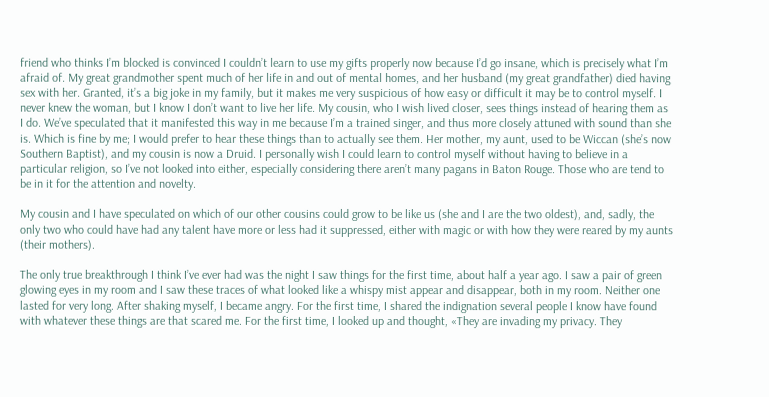friend who thinks I’m blocked is convinced I couldn’t learn to use my gifts properly now because I’d go insane, which is precisely what I’m afraid of. My great grandmother spent much of her life in and out of mental homes, and her husband (my great grandfather) died having sex with her. Granted, it’s a big joke in my family, but it makes me very suspicious of how easy or difficult it may be to control myself. I never knew the woman, but I know I don’t want to live her life. My cousin, who I wish lived closer, sees things instead of hearing them as I do. We’ve speculated that it manifested this way in me because I’m a trained singer, and thus more closely attuned with sound than she is. Which is fine by me; I would prefer to hear these things than to actually see them. Her mother, my aunt, used to be Wiccan (she’s now Southern Baptist), and my cousin is now a Druid. I personally wish I could learn to control myself without having to believe in a particular religion, so I’ve not looked into either, especially considering there aren’t many pagans in Baton Rouge. Those who are tend to be in it for the attention and novelty.

My cousin and I have speculated on which of our other cousins could grow to be like us (she and I are the two oldest), and, sadly, the only two who could have had any talent have more or less had it suppressed, either with magic or with how they were reared by my aunts (their mothers).

The only true breakthrough I think I’ve ever had was the night I saw things for the first time, about half a year ago. I saw a pair of green glowing eyes in my room and I saw these traces of what looked like a whispy mist appear and disappear, both in my room. Neither one lasted for very long. After shaking myself, I became angry. For the first time, I shared the indignation several people I know have found with whatever these things are that scared me. For the first time, I looked up and thought, «They are invading my privacy. They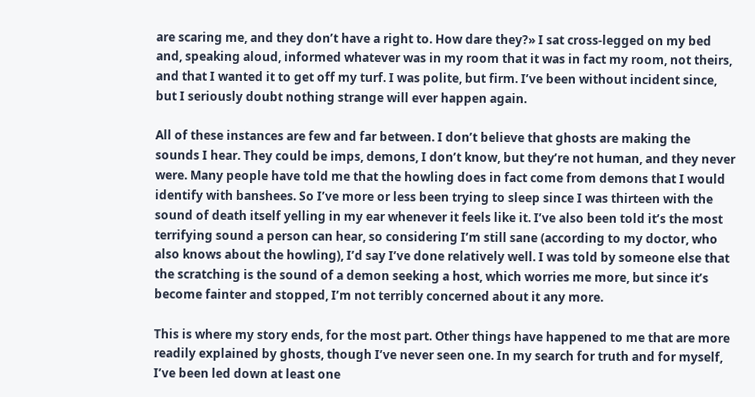are scaring me, and they don’t have a right to. How dare they?» I sat cross-legged on my bed and, speaking aloud, informed whatever was in my room that it was in fact my room, not theirs, and that I wanted it to get off my turf. I was polite, but firm. I’ve been without incident since, but I seriously doubt nothing strange will ever happen again.

All of these instances are few and far between. I don’t believe that ghosts are making the sounds I hear. They could be imps, demons, I don’t know, but they’re not human, and they never were. Many people have told me that the howling does in fact come from demons that I would identify with banshees. So I’ve more or less been trying to sleep since I was thirteen with the sound of death itself yelling in my ear whenever it feels like it. I’ve also been told it’s the most terrifying sound a person can hear, so considering I’m still sane (according to my doctor, who also knows about the howling), I’d say I’ve done relatively well. I was told by someone else that the scratching is the sound of a demon seeking a host, which worries me more, but since it’s become fainter and stopped, I’m not terribly concerned about it any more.

This is where my story ends, for the most part. Other things have happened to me that are more readily explained by ghosts, though I’ve never seen one. In my search for truth and for myself, I’ve been led down at least one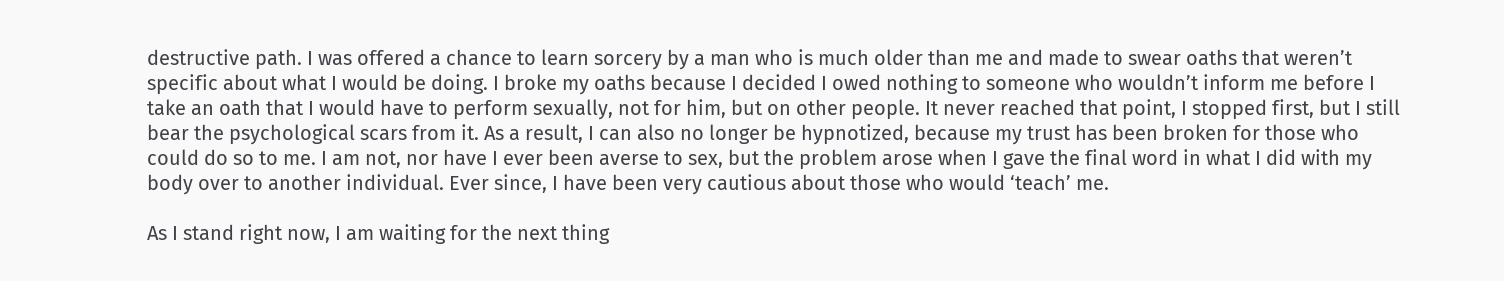destructive path. I was offered a chance to learn sorcery by a man who is much older than me and made to swear oaths that weren’t specific about what I would be doing. I broke my oaths because I decided I owed nothing to someone who wouldn’t inform me before I take an oath that I would have to perform sexually, not for him, but on other people. It never reached that point, I stopped first, but I still bear the psychological scars from it. As a result, I can also no longer be hypnotized, because my trust has been broken for those who could do so to me. I am not, nor have I ever been averse to sex, but the problem arose when I gave the final word in what I did with my body over to another individual. Ever since, I have been very cautious about those who would ‘teach’ me.

As I stand right now, I am waiting for the next thing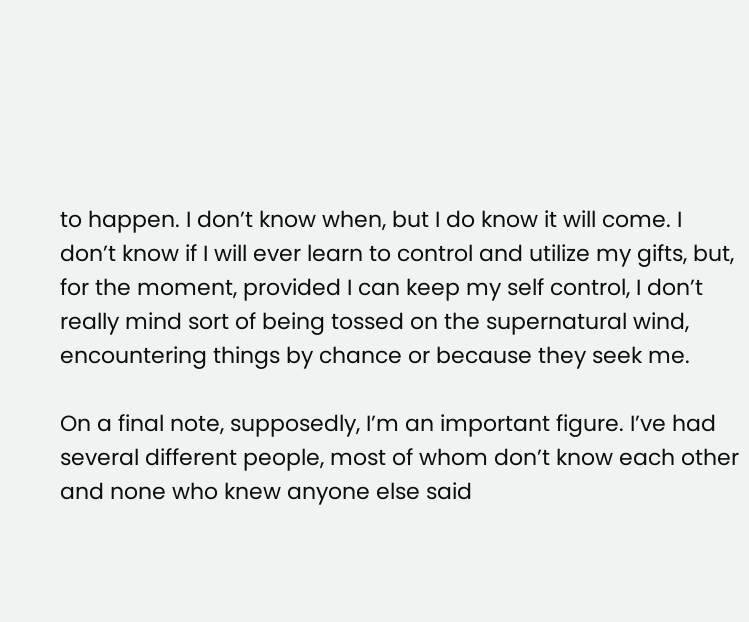to happen. I don’t know when, but I do know it will come. I don’t know if I will ever learn to control and utilize my gifts, but, for the moment, provided I can keep my self control, I don’t really mind sort of being tossed on the supernatural wind, encountering things by chance or because they seek me.

On a final note, supposedly, I’m an important figure. I’ve had several different people, most of whom don’t know each other and none who knew anyone else said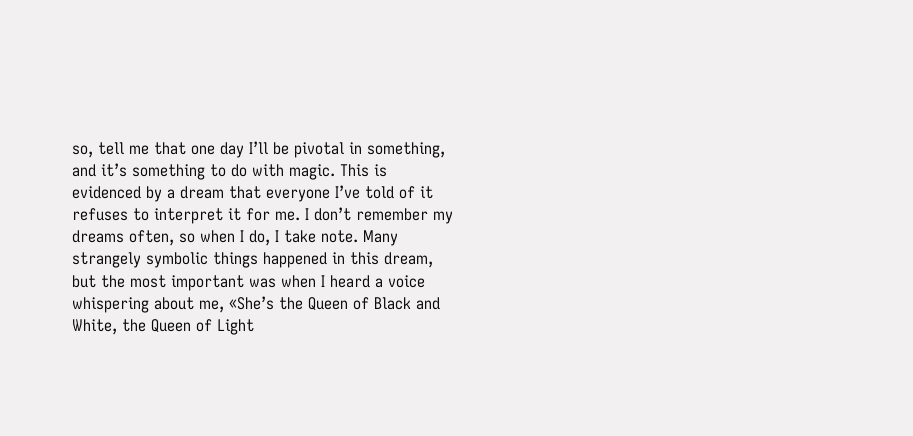so, tell me that one day I’ll be pivotal in something, and it’s something to do with magic. This is evidenced by a dream that everyone I’ve told of it refuses to interpret it for me. I don’t remember my dreams often, so when I do, I take note. Many strangely symbolic things happened in this dream, but the most important was when I heard a voice whispering about me, «She’s the Queen of Black and White, the Queen of Light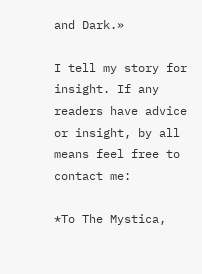and Dark.»

I tell my story for insight. If any readers have advice or insight, by all means feel free to contact me:

*To The Mystica,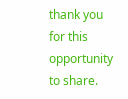thank you for this opportunity to share.